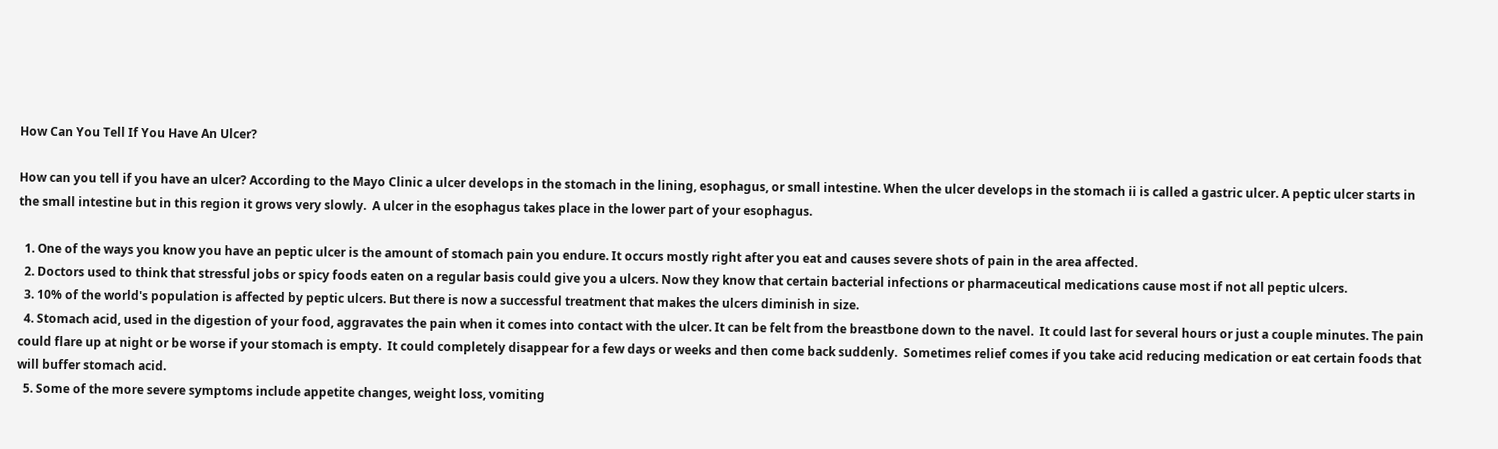How Can You Tell If You Have An Ulcer?

How can you tell if you have an ulcer? According to the Mayo Clinic a ulcer develops in the stomach in the lining, esophagus, or small intestine. When the ulcer develops in the stomach ii is called a gastric ulcer. A peptic ulcer starts in the small intestine but in this region it grows very slowly.  A ulcer in the esophagus takes place in the lower part of your esophagus.

  1. One of the ways you know you have an peptic ulcer is the amount of stomach pain you endure. It occurs mostly right after you eat and causes severe shots of pain in the area affected.
  2. Doctors used to think that stressful jobs or spicy foods eaten on a regular basis could give you a ulcers. Now they know that certain bacterial infections or pharmaceutical medications cause most if not all peptic ulcers.
  3. 10% of the world's population is affected by peptic ulcers. But there is now a successful treatment that makes the ulcers diminish in size.
  4. Stomach acid, used in the digestion of your food, aggravates the pain when it comes into contact with the ulcer. It can be felt from the breastbone down to the navel.  It could last for several hours or just a couple minutes. The pain could flare up at night or be worse if your stomach is empty.  It could completely disappear for a few days or weeks and then come back suddenly.  Sometimes relief comes if you take acid reducing medication or eat certain foods that will buffer stomach acid.
  5. Some of the more severe symptoms include appetite changes, weight loss, vomiting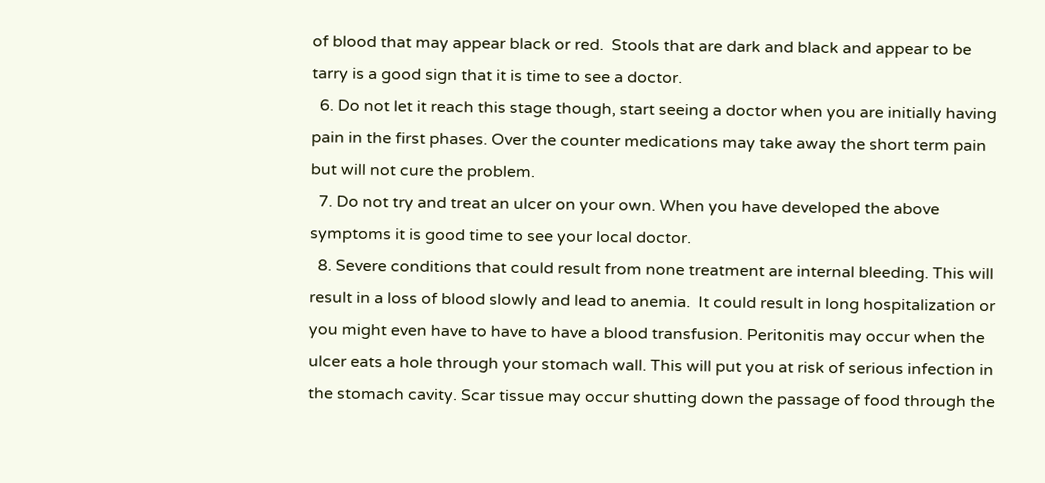of blood that may appear black or red.  Stools that are dark and black and appear to be tarry is a good sign that it is time to see a doctor.
  6. Do not let it reach this stage though, start seeing a doctor when you are initially having pain in the first phases. Over the counter medications may take away the short term pain but will not cure the problem.
  7. Do not try and treat an ulcer on your own. When you have developed the above symptoms it is good time to see your local doctor.
  8. Severe conditions that could result from none treatment are internal bleeding. This will result in a loss of blood slowly and lead to anemia.  It could result in long hospitalization or you might even have to have to have a blood transfusion. Peritonitis may occur when the ulcer eats a hole through your stomach wall. This will put you at risk of serious infection in the stomach cavity. Scar tissue may occur shutting down the passage of food through the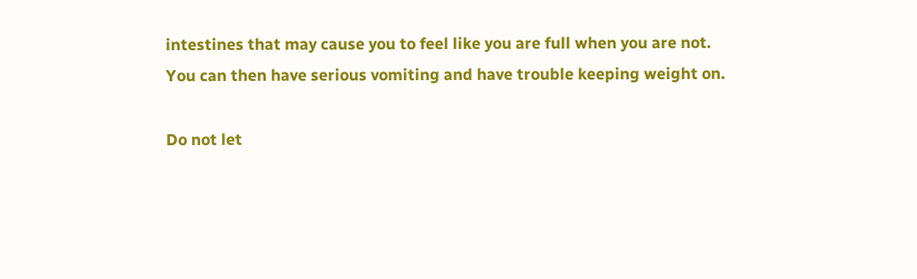intestines that may cause you to feel like you are full when you are not.  You can then have serious vomiting and have trouble keeping weight on.

Do not let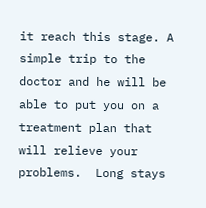it reach this stage. A simple trip to the doctor and he will be able to put you on a treatment plan that will relieve your problems.  Long stays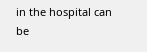in the hospital can be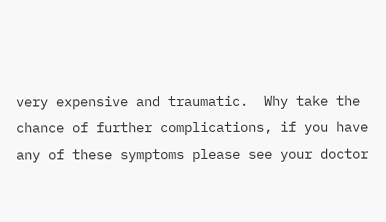very expensive and traumatic.  Why take the chance of further complications, if you have any of these symptoms please see your doctor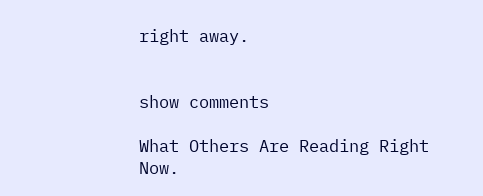right away.


show comments

What Others Are Reading Right Now.